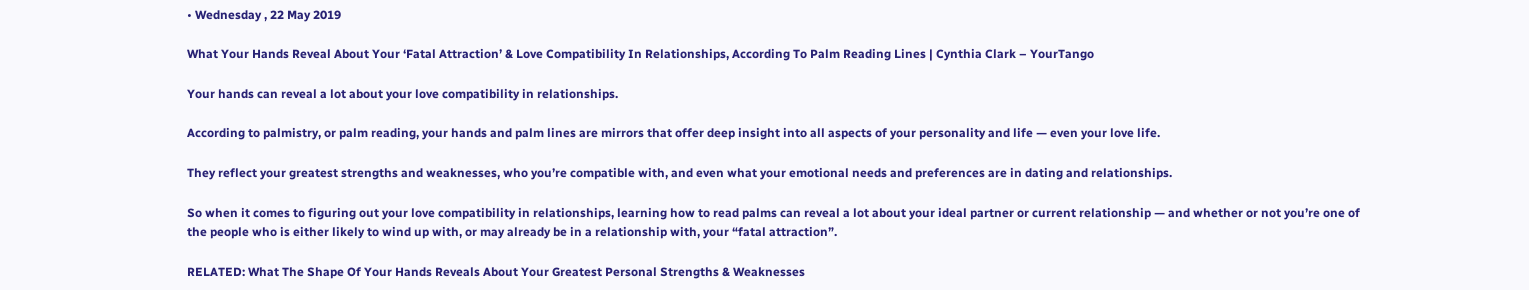• Wednesday , 22 May 2019

What Your Hands Reveal About Your ‘Fatal Attraction’ & Love Compatibility In Relationships, According To Palm Reading Lines | Cynthia Clark – YourTango

Your hands can reveal a lot about your love compatibility in relationships.

According to palmistry, or palm reading, your hands and palm lines are mirrors that offer deep insight into all aspects of your personality and life — even your love life.

They reflect your greatest strengths and weaknesses, who you’re compatible with, and even what your emotional needs and preferences are in dating and relationships.

So when it comes to figuring out your love compatibility in relationships, learning how to read palms can reveal a lot about your ideal partner or current relationship — and whether or not you’re one of the people who is either likely to wind up with, or may already be in a relationship with, your “fatal attraction”.

RELATED: What The Shape Of Your Hands Reveals About Your Greatest Personal Strengths & Weaknesses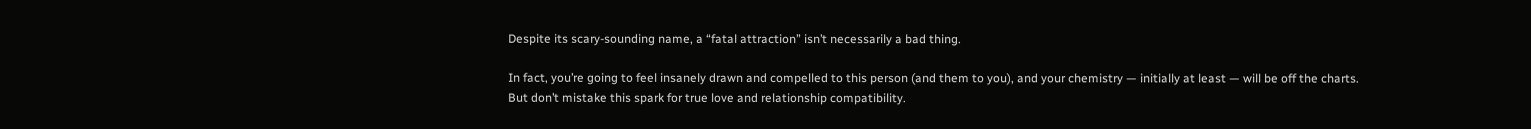Despite its scary-sounding name, a “fatal attraction” isn’t necessarily a bad thing.

In fact, you’re going to feel insanely drawn and compelled to this person (and them to you), and your chemistry — initially at least — will be off the charts. But don’t mistake this spark for true love and relationship compatibility.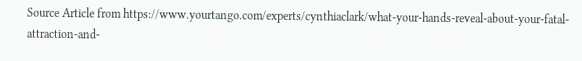Source Article from https://www.yourtango.com/experts/cynthiaclark/what-your-hands-reveal-about-your-fatal-attraction-and-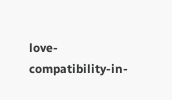love-compatibility-in-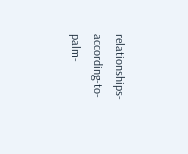relationships-according-to-palm-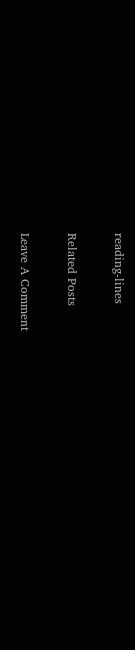reading-lines

Related Posts

Leave A Comment